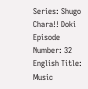Series: Shugo Chara!! Doki
Episode Number: 32
English Title: Music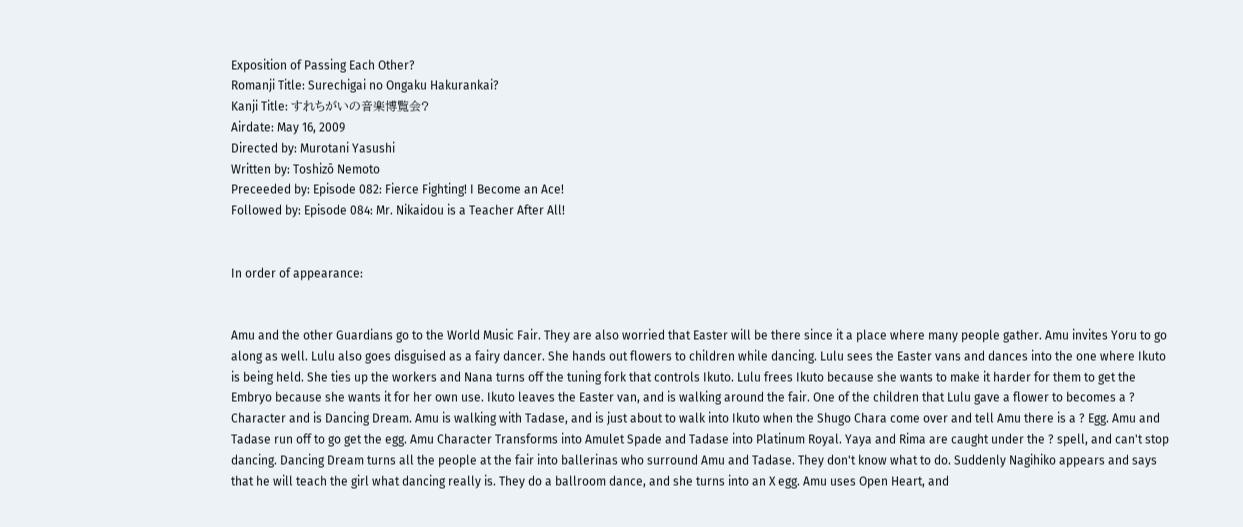Exposition of Passing Each Other?
Romanji Title: Surechigai no Ongaku Hakurankai?
Kanji Title: すれちがいの音楽博覧会?
Airdate: May 16, 2009
Directed by: Murotani Yasushi
Written by: Toshizō Nemoto
Preceeded by: Episode 082: Fierce Fighting! I Become an Ace!
Followed by: Episode 084: Mr. Nikaidou is a Teacher After All!


In order of appearance:


Amu and the other Guardians go to the World Music Fair. They are also worried that Easter will be there since it a place where many people gather. Amu invites Yoru to go along as well. Lulu also goes disguised as a fairy dancer. She hands out flowers to children while dancing. Lulu sees the Easter vans and dances into the one where Ikuto is being held. She ties up the workers and Nana turns off the tuning fork that controls Ikuto. Lulu frees Ikuto because she wants to make it harder for them to get the Embryo because she wants it for her own use. Ikuto leaves the Easter van, and is walking around the fair. One of the children that Lulu gave a flower to becomes a ? Character and is Dancing Dream. Amu is walking with Tadase, and is just about to walk into Ikuto when the Shugo Chara come over and tell Amu there is a ? Egg. Amu and Tadase run off to go get the egg. Amu Character Transforms into Amulet Spade and Tadase into Platinum Royal. Yaya and Rima are caught under the ? spell, and can't stop dancing. Dancing Dream turns all the people at the fair into ballerinas who surround Amu and Tadase. They don't know what to do. Suddenly Nagihiko appears and says that he will teach the girl what dancing really is. They do a ballroom dance, and she turns into an X egg. Amu uses Open Heart, and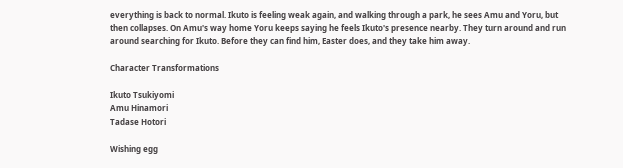everything is back to normal. Ikuto is feeling weak again, and walking through a park, he sees Amu and Yoru, but then collapses. On Amu's way home Yoru keeps saying he feels Ikuto's presence nearby. They turn around and run around searching for Ikuto. Before they can find him, Easter does, and they take him away.

Character Transformations

Ikuto Tsukiyomi
Amu Hinamori
Tadase Hotori

Wishing egg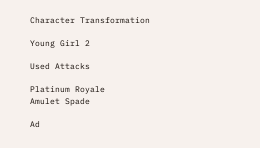Character Transformation

Young Girl 2

Used Attacks

Platinum Royale
Amulet Spade

Ad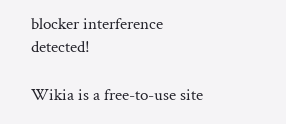blocker interference detected!

Wikia is a free-to-use site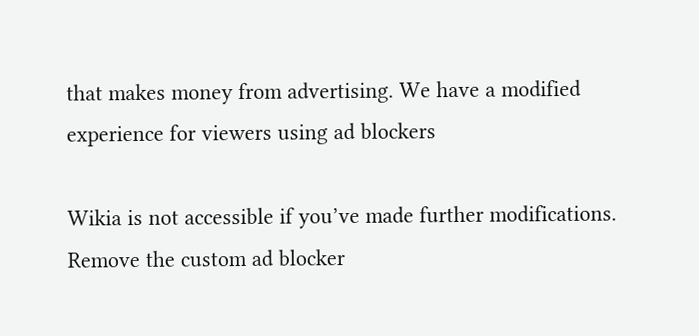that makes money from advertising. We have a modified experience for viewers using ad blockers

Wikia is not accessible if you’ve made further modifications. Remove the custom ad blocker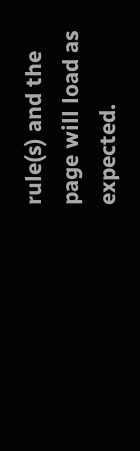rule(s) and the page will load as expected.